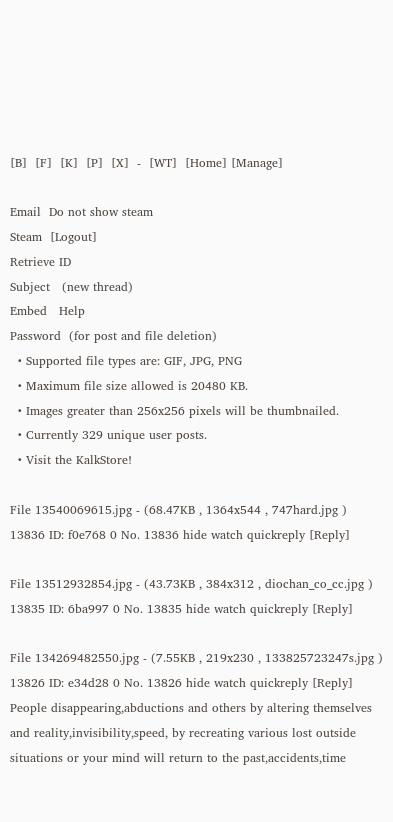[B]  [F]  [K]  [P]  [X]  -  [WT]  [Home] [Manage]

Email  Do not show steam
Steam  [Logout]
Retrieve ID
Subject   (new thread)
Embed   Help
Password  (for post and file deletion)
  • Supported file types are: GIF, JPG, PNG
  • Maximum file size allowed is 20480 KB.
  • Images greater than 256x256 pixels will be thumbnailed.
  • Currently 329 unique user posts.
  • Visit the KalkStore!

File 13540069615.jpg - (68.47KB , 1364x544 , 747hard.jpg )
13836 ID: f0e768 0 No. 13836 hide watch quickreply [Reply]

File 13512932854.jpg - (43.73KB , 384x312 , diochan_co_cc.jpg )
13835 ID: 6ba997 0 No. 13835 hide watch quickreply [Reply]

File 134269482550.jpg - (7.55KB , 219x230 , 133825723247s.jpg )
13826 ID: e34d28 0 No. 13826 hide watch quickreply [Reply]
People disappearing,abductions and others by altering themselves and reality,invisibility,speed, by recreating various lost outside situations or your mind will return to the past,accidents,time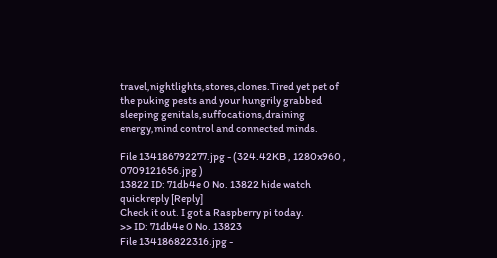travel,nightlights,stores,clones.Tired yet pet of the puking pests and your hungrily grabbed sleeping genitals,suffocations,draining energy,mind control and connected minds.

File 134186792277.jpg - (324.42KB , 1280x960 , 0709121656.jpg )
13822 ID: 71db4e 0 No. 13822 hide watch quickreply [Reply]
Check it out. I got a Raspberry pi today.
>> ID: 71db4e 0 No. 13823
File 134186822316.jpg -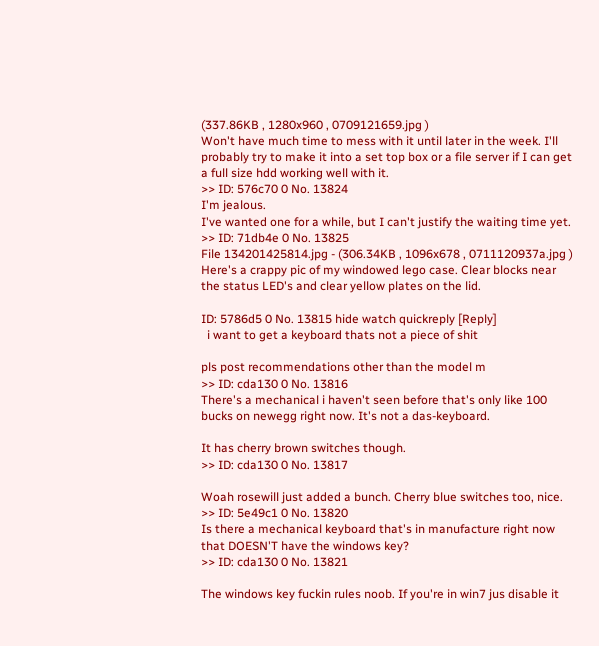(337.86KB , 1280x960 , 0709121659.jpg )
Won't have much time to mess with it until later in the week. I'll probably try to make it into a set top box or a file server if I can get a full size hdd working well with it.
>> ID: 576c70 0 No. 13824
I'm jealous.
I've wanted one for a while, but I can't justify the waiting time yet.
>> ID: 71db4e 0 No. 13825
File 134201425814.jpg - (306.34KB , 1096x678 , 0711120937a.jpg )
Here's a crappy pic of my windowed lego case. Clear blocks near the status LED's and clear yellow plates on the lid.

ID: 5786d5 0 No. 13815 hide watch quickreply [Reply]
  i want to get a keyboard thats not a piece of shit

pls post recommendations other than the model m
>> ID: cda130 0 No. 13816
There's a mechanical i haven't seen before that's only like 100 bucks on newegg right now. It's not a das-keyboard.

It has cherry brown switches though.
>> ID: cda130 0 No. 13817

Woah rosewill just added a bunch. Cherry blue switches too, nice.
>> ID: 5e49c1 0 No. 13820
Is there a mechanical keyboard that's in manufacture right now that DOESN'T have the windows key?
>> ID: cda130 0 No. 13821

The windows key fuckin rules noob. If you're in win7 jus disable it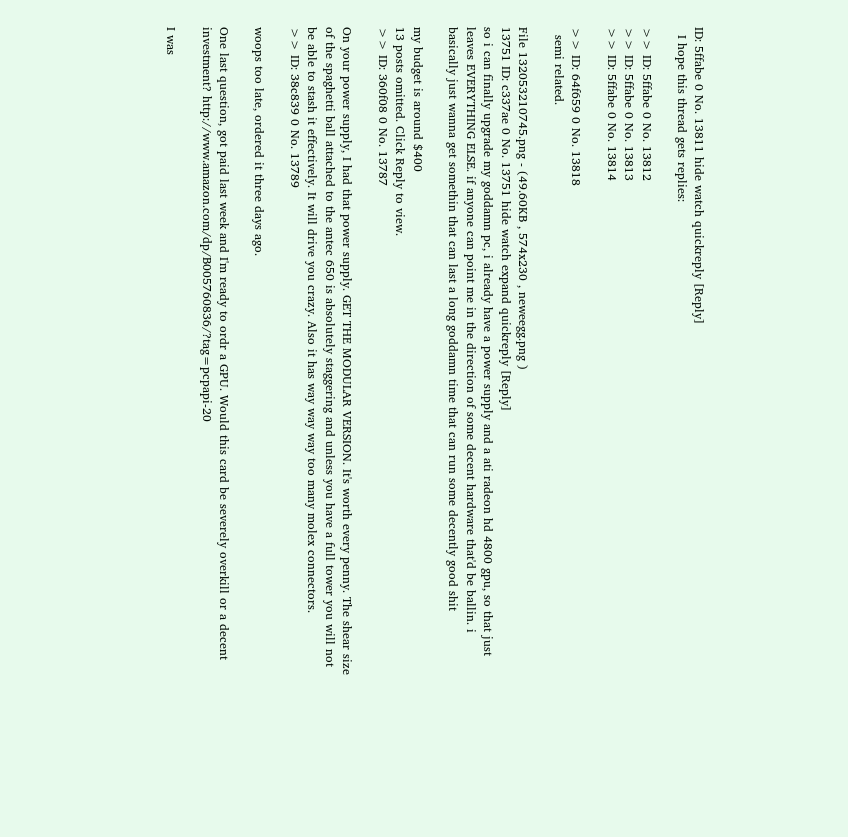ID: 5ffabe 0 No. 13811 hide watch quickreply [Reply]
  I hope this thread gets replies:

>> ID: 5ffabe 0 No. 13812
>> ID: 5ffabe 0 No. 13813
>> ID: 5ffabe 0 No. 13814

>> ID: 64f659 0 No. 13818
  semi related.

File 132053210745.png - (49.60KB , 574x230 , neweegg.png )
13751 ID: c337ae 0 No. 13751 hide watch expand quickreply [Reply]
so i can finally upgrade my goddamn pc, i already have a power supply and a ati radeon hd 4800 gpu, so that just leaves EVERYTHING ELSE. if anyone can point me in the direction of some decent hardware that'd be ballin. i basically just wanna get somethin that can last a long goddamn time that can run some decently good shit

my budget is around $400
13 posts omitted. Click Reply to view.
>> ID: 360f08 0 No. 13787

On your power supply, I had that power supply. GET THE MODULAR VERSION. It's worth every penny. The shear size of the spaghetti ball attached to the antec 650 is absolutely staggering and unless you have a full tower you will not be able to stash it effectively. It will drive you crazy. Also it has way way way too many molex connectors.
>> ID: 38c839 0 No. 13789

woops too late, ordered it three days ago.

One last question, got paid last week and I'm ready to ordr a GPU. Would this card be severely overkill or a decent investment? http://www.amazon.com/dp/B005760836/?tag=pcpapi-20

I was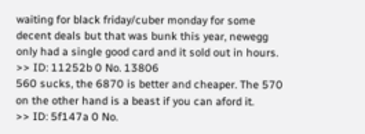waiting for black friday/cuber monday for some decent deals but that was bunk this year, newegg only had a single good card and it sold out in hours.
>> ID: 11252b 0 No. 13806
560 sucks, the 6870 is better and cheaper. The 570 on the other hand is a beast if you can aford it.
>> ID: 5f147a 0 No.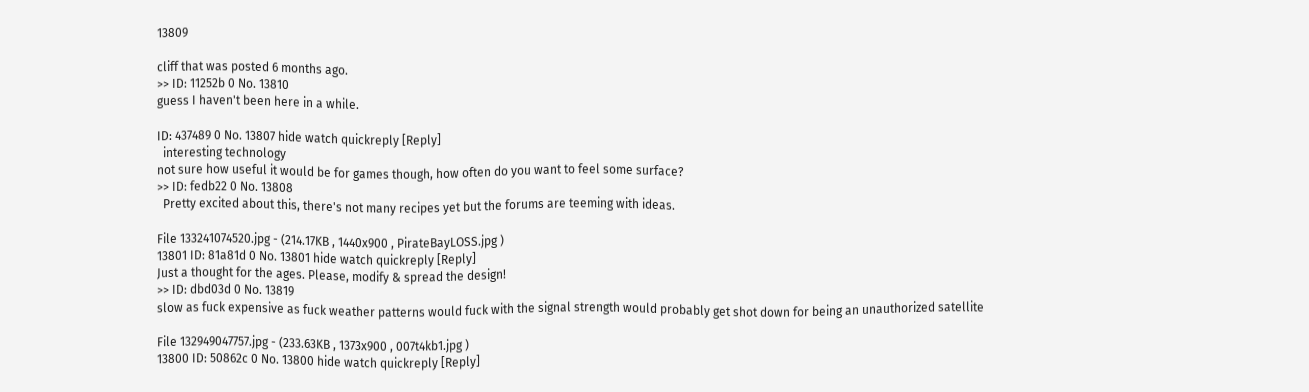13809

cliff that was posted 6 months ago.
>> ID: 11252b 0 No. 13810
guess I haven't been here in a while.

ID: 437489 0 No. 13807 hide watch quickreply [Reply]
  interesting technology
not sure how useful it would be for games though, how often do you want to feel some surface?
>> ID: fedb22 0 No. 13808
  Pretty excited about this, there's not many recipes yet but the forums are teeming with ideas.

File 133241074520.jpg - (214.17KB , 1440x900 , PirateBayLOSS.jpg )
13801 ID: 81a81d 0 No. 13801 hide watch quickreply [Reply]
Just a thought for the ages. Please, modify & spread the design!
>> ID: dbd03d 0 No. 13819
slow as fuck expensive as fuck weather patterns would fuck with the signal strength would probably get shot down for being an unauthorized satellite

File 132949047757.jpg - (233.63KB , 1373x900 , 007t4kb1.jpg )
13800 ID: 50862c 0 No. 13800 hide watch quickreply [Reply]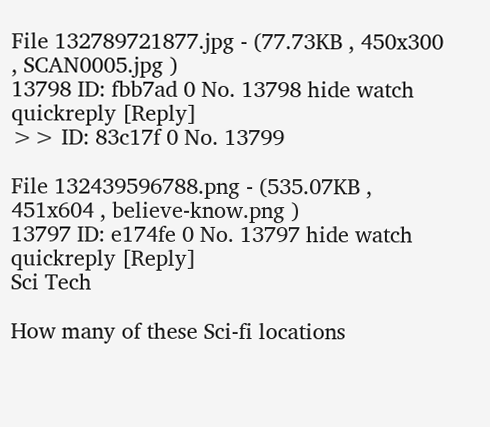File 132789721877.jpg - (77.73KB , 450x300 , SCAN0005.jpg )
13798 ID: fbb7ad 0 No. 13798 hide watch quickreply [Reply]
>> ID: 83c17f 0 No. 13799

File 132439596788.png - (535.07KB , 451x604 , believe-know.png )
13797 ID: e174fe 0 No. 13797 hide watch quickreply [Reply]
Sci Tech

How many of these Sci-fi locations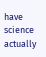have science actually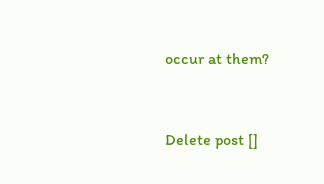occur at them?


Delete post []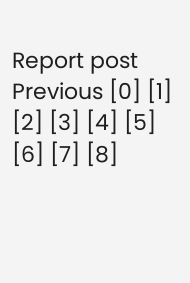Report post
Previous [0] [1] [2] [3] [4] [5] [6] [7] [8]